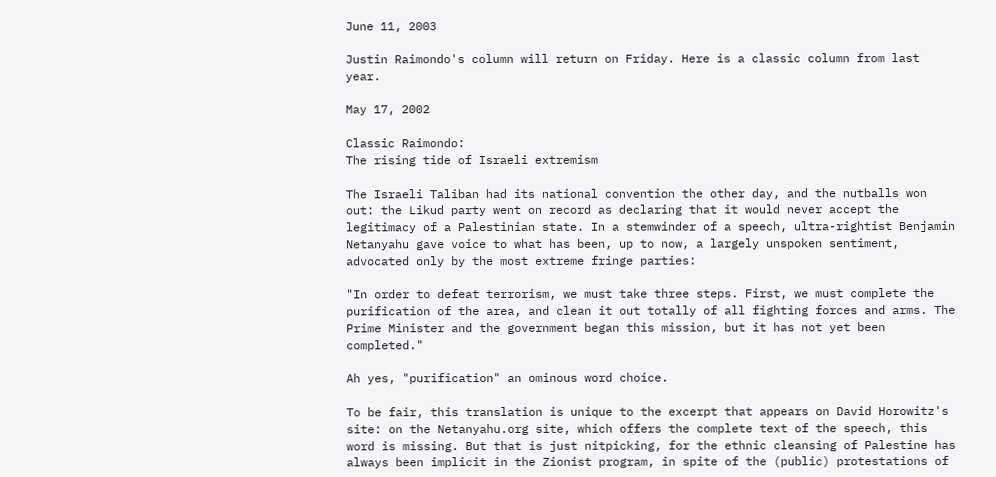June 11, 2003

Justin Raimondo's column will return on Friday. Here is a classic column from last year.

May 17, 2002

Classic Raimondo:
The rising tide of Israeli extremism

The Israeli Taliban had its national convention the other day, and the nutballs won out: the Likud party went on record as declaring that it would never accept the legitimacy of a Palestinian state. In a stemwinder of a speech, ultra-rightist Benjamin Netanyahu gave voice to what has been, up to now, a largely unspoken sentiment, advocated only by the most extreme fringe parties:

"In order to defeat terrorism, we must take three steps. First, we must complete the purification of the area, and clean it out totally of all fighting forces and arms. The Prime Minister and the government began this mission, but it has not yet been completed."

Ah yes, "purification" an ominous word choice.

To be fair, this translation is unique to the excerpt that appears on David Horowitz's site: on the Netanyahu.org site, which offers the complete text of the speech, this word is missing. But that is just nitpicking, for the ethnic cleansing of Palestine has always been implicit in the Zionist program, in spite of the (public) protestations of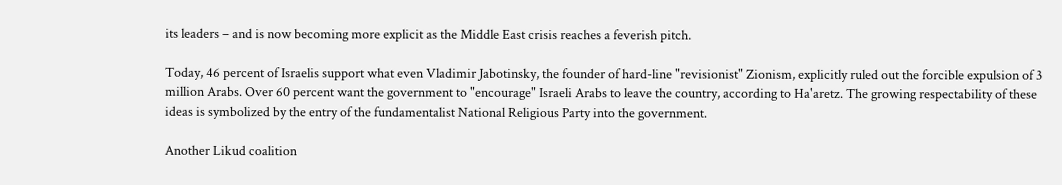its leaders – and is now becoming more explicit as the Middle East crisis reaches a feverish pitch.

Today, 46 percent of Israelis support what even Vladimir Jabotinsky, the founder of hard-line "revisionist" Zionism, explicitly ruled out the forcible expulsion of 3 million Arabs. Over 60 percent want the government to "encourage" Israeli Arabs to leave the country, according to Ha'aretz. The growing respectability of these ideas is symbolized by the entry of the fundamentalist National Religious Party into the government.

Another Likud coalition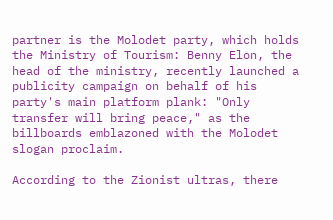partner is the Molodet party, which holds the Ministry of Tourism: Benny Elon, the head of the ministry, recently launched a publicity campaign on behalf of his party's main platform plank: "Only transfer will bring peace," as the billboards emblazoned with the Molodet slogan proclaim.

According to the Zionist ultras, there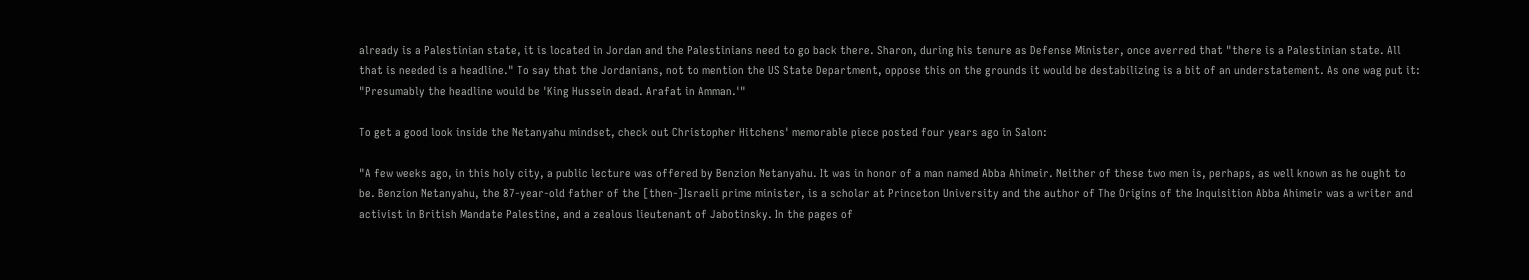already is a Palestinian state, it is located in Jordan and the Palestinians need to go back there. Sharon, during his tenure as Defense Minister, once averred that "there is a Palestinian state. All that is needed is a headline." To say that the Jordanians, not to mention the US State Department, oppose this on the grounds it would be destabilizing is a bit of an understatement. As one wag put it: "Presumably the headline would be 'King Hussein dead. Arafat in Amman.'"

To get a good look inside the Netanyahu mindset, check out Christopher Hitchens' memorable piece posted four years ago in Salon:

"A few weeks ago, in this holy city, a public lecture was offered by Benzion Netanyahu. It was in honor of a man named Abba Ahimeir. Neither of these two men is, perhaps, as well known as he ought to be. Benzion Netanyahu, the 87-year-old father of the [then-]Israeli prime minister, is a scholar at Princeton University and the author of The Origins of the Inquisition Abba Ahimeir was a writer and activist in British Mandate Palestine, and a zealous lieutenant of Jabotinsky. In the pages of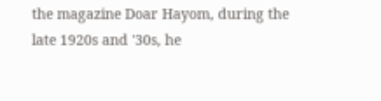the magazine Doar Hayom, during the late 1920s and '30s, he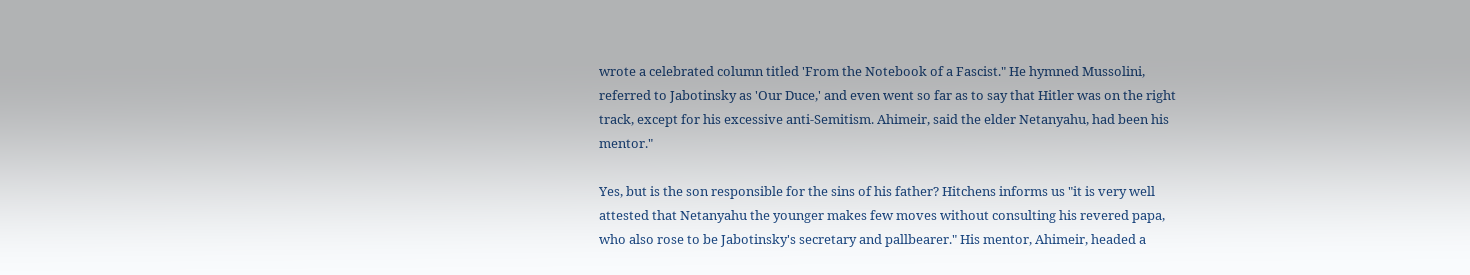wrote a celebrated column titled 'From the Notebook of a Fascist." He hymned Mussolini, referred to Jabotinsky as 'Our Duce,' and even went so far as to say that Hitler was on the right track, except for his excessive anti-Semitism. Ahimeir, said the elder Netanyahu, had been his mentor."

Yes, but is the son responsible for the sins of his father? Hitchens informs us "it is very well attested that Netanyahu the younger makes few moves without consulting his revered papa, who also rose to be Jabotinsky's secretary and pallbearer." His mentor, Ahimeir, headed a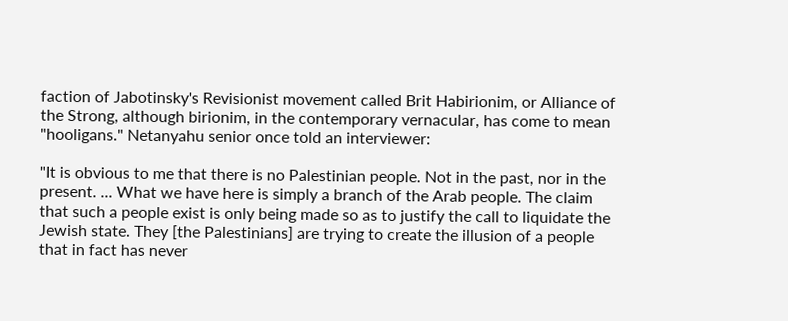faction of Jabotinsky's Revisionist movement called Brit Habirionim, or Alliance of the Strong, although birionim, in the contemporary vernacular, has come to mean "hooligans." Netanyahu senior once told an interviewer:

"It is obvious to me that there is no Palestinian people. Not in the past, nor in the present. ... What we have here is simply a branch of the Arab people. The claim that such a people exist is only being made so as to justify the call to liquidate the Jewish state. They [the Palestinians] are trying to create the illusion of a people that in fact has never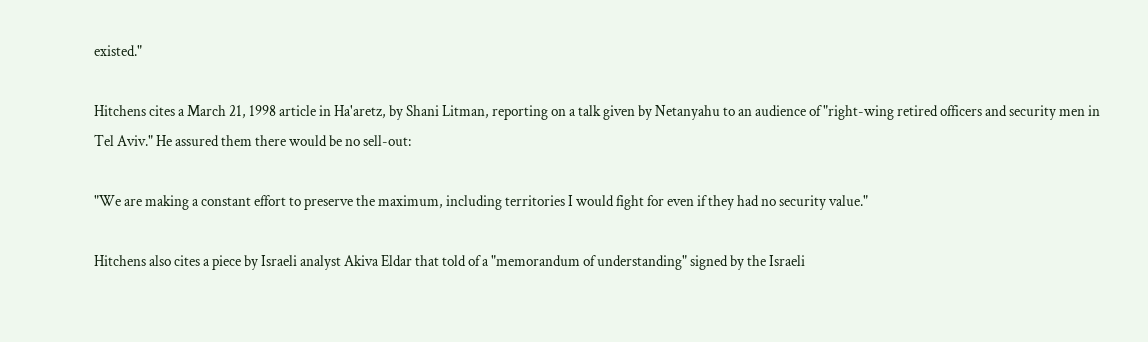existed."

Hitchens cites a March 21, 1998 article in Ha'aretz, by Shani Litman, reporting on a talk given by Netanyahu to an audience of "right-wing retired officers and security men in Tel Aviv." He assured them there would be no sell-out:

"We are making a constant effort to preserve the maximum, including territories I would fight for even if they had no security value."

Hitchens also cites a piece by Israeli analyst Akiva Eldar that told of a "memorandum of understanding" signed by the Israeli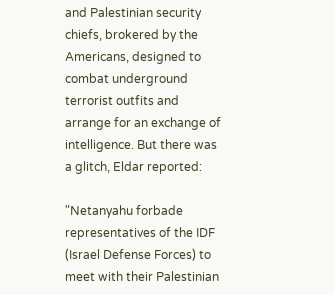and Palestinian security chiefs, brokered by the Americans, designed to combat underground terrorist outfits and arrange for an exchange of intelligence. But there was a glitch, Eldar reported:

"Netanyahu forbade representatives of the IDF (Israel Defense Forces) to meet with their Palestinian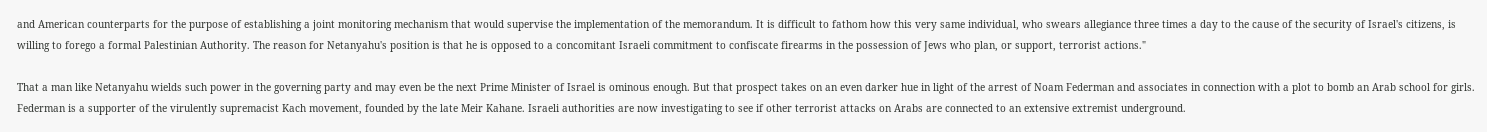and American counterparts for the purpose of establishing a joint monitoring mechanism that would supervise the implementation of the memorandum. It is difficult to fathom how this very same individual, who swears allegiance three times a day to the cause of the security of Israel's citizens, is willing to forego a formal Palestinian Authority. The reason for Netanyahu's position is that he is opposed to a concomitant Israeli commitment to confiscate firearms in the possession of Jews who plan, or support, terrorist actions."

That a man like Netanyahu wields such power in the governing party and may even be the next Prime Minister of Israel is ominous enough. But that prospect takes on an even darker hue in light of the arrest of Noam Federman and associates in connection with a plot to bomb an Arab school for girls. Federman is a supporter of the virulently supremacist Kach movement, founded by the late Meir Kahane. Israeli authorities are now investigating to see if other terrorist attacks on Arabs are connected to an extensive extremist underground.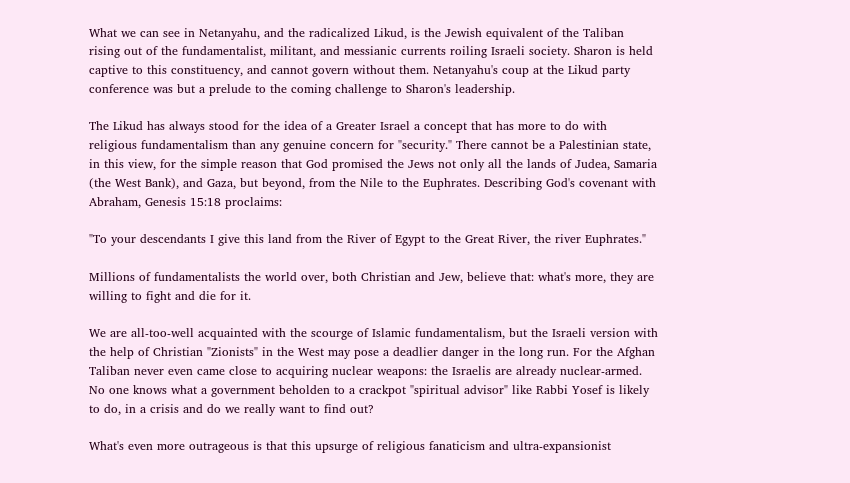What we can see in Netanyahu, and the radicalized Likud, is the Jewish equivalent of the Taliban rising out of the fundamentalist, militant, and messianic currents roiling Israeli society. Sharon is held captive to this constituency, and cannot govern without them. Netanyahu's coup at the Likud party conference was but a prelude to the coming challenge to Sharon's leadership.

The Likud has always stood for the idea of a Greater Israel a concept that has more to do with religious fundamentalism than any genuine concern for "security." There cannot be a Palestinian state, in this view, for the simple reason that God promised the Jews not only all the lands of Judea, Samaria (the West Bank), and Gaza, but beyond, from the Nile to the Euphrates. Describing God's covenant with Abraham, Genesis 15:18 proclaims:

"To your descendants I give this land from the River of Egypt to the Great River, the river Euphrates."

Millions of fundamentalists the world over, both Christian and Jew, believe that: what's more, they are willing to fight and die for it.

We are all-too-well acquainted with the scourge of Islamic fundamentalism, but the Israeli version with the help of Christian "Zionists" in the West may pose a deadlier danger in the long run. For the Afghan Taliban never even came close to acquiring nuclear weapons: the Israelis are already nuclear-armed. No one knows what a government beholden to a crackpot "spiritual advisor" like Rabbi Yosef is likely to do, in a crisis and do we really want to find out?

What's even more outrageous is that this upsurge of religious fanaticism and ultra-expansionist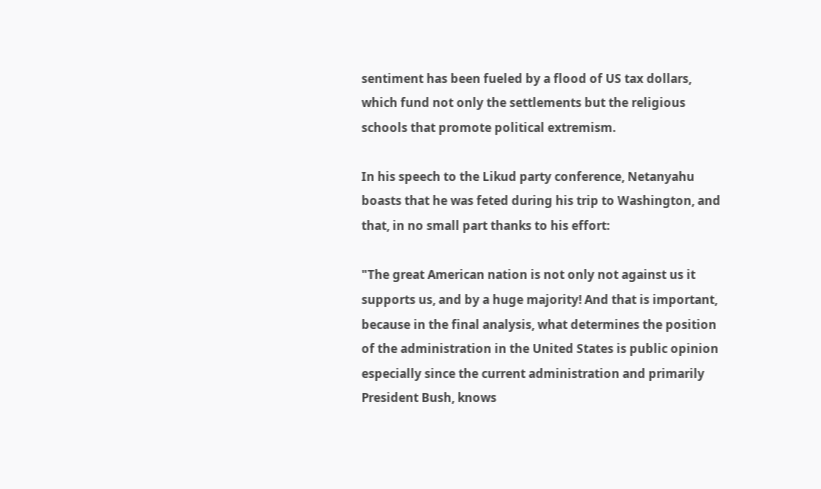sentiment has been fueled by a flood of US tax dollars, which fund not only the settlements but the religious schools that promote political extremism.

In his speech to the Likud party conference, Netanyahu boasts that he was feted during his trip to Washington, and that, in no small part thanks to his effort:

"The great American nation is not only not against us it supports us, and by a huge majority! And that is important, because in the final analysis, what determines the position of the administration in the United States is public opinion especially since the current administration and primarily President Bush, knows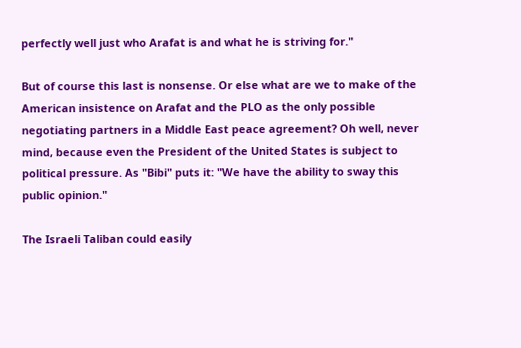perfectly well just who Arafat is and what he is striving for."

But of course this last is nonsense. Or else what are we to make of the American insistence on Arafat and the PLO as the only possible negotiating partners in a Middle East peace agreement? Oh well, never mind, because even the President of the United States is subject to political pressure. As "Bibi" puts it: "We have the ability to sway this public opinion."

The Israeli Taliban could easily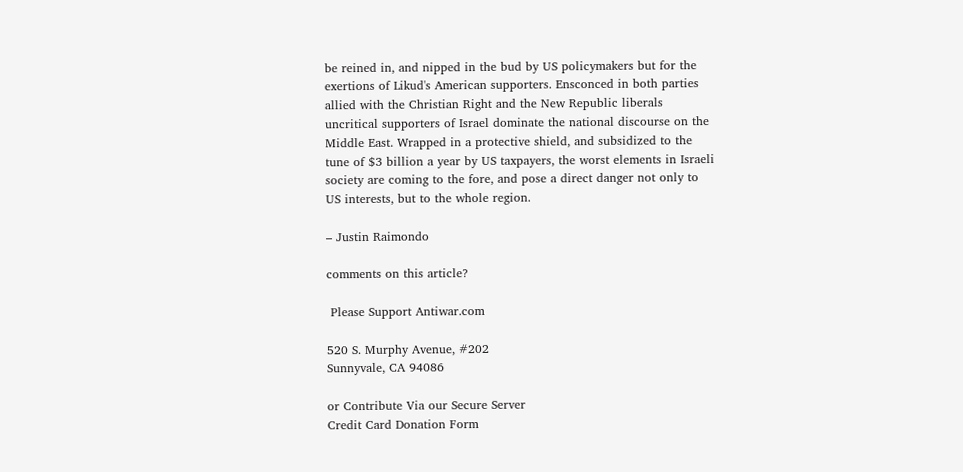be reined in, and nipped in the bud by US policymakers but for the exertions of Likud's American supporters. Ensconced in both parties allied with the Christian Right and the New Republic liberals uncritical supporters of Israel dominate the national discourse on the Middle East. Wrapped in a protective shield, and subsidized to the tune of $3 billion a year by US taxpayers, the worst elements in Israeli society are coming to the fore, and pose a direct danger not only to US interests, but to the whole region.

– Justin Raimondo

comments on this article?

 Please Support Antiwar.com

520 S. Murphy Avenue, #202
Sunnyvale, CA 94086

or Contribute Via our Secure Server
Credit Card Donation Form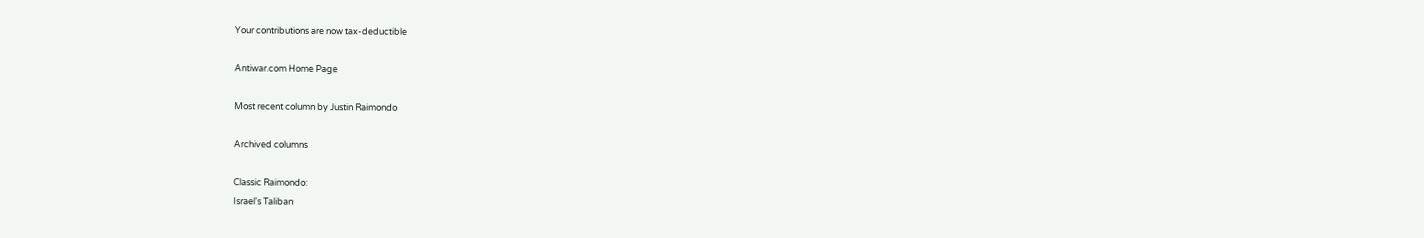Your contributions are now tax-deductible

Antiwar.com Home Page

Most recent column by Justin Raimondo

Archived columns

Classic Raimondo:
Israel's Taliban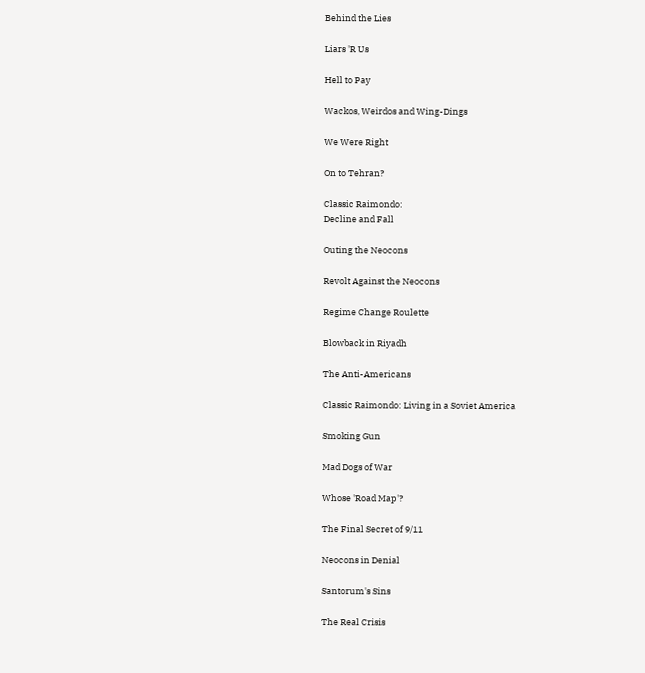Behind the Lies

Liars 'R Us

Hell to Pay

Wackos, Weirdos and Wing-Dings

We Were Right

On to Tehran?

Classic Raimondo:
Decline and Fall

Outing the Neocons

Revolt Against the Neocons

Regime Change Roulette

Blowback in Riyadh

The Anti-Americans

Classic Raimondo: Living in a Soviet America

Smoking Gun

Mad Dogs of War

Whose 'Road Map'?

The Final Secret of 9/11

Neocons in Denial

Santorum's Sins

The Real Crisis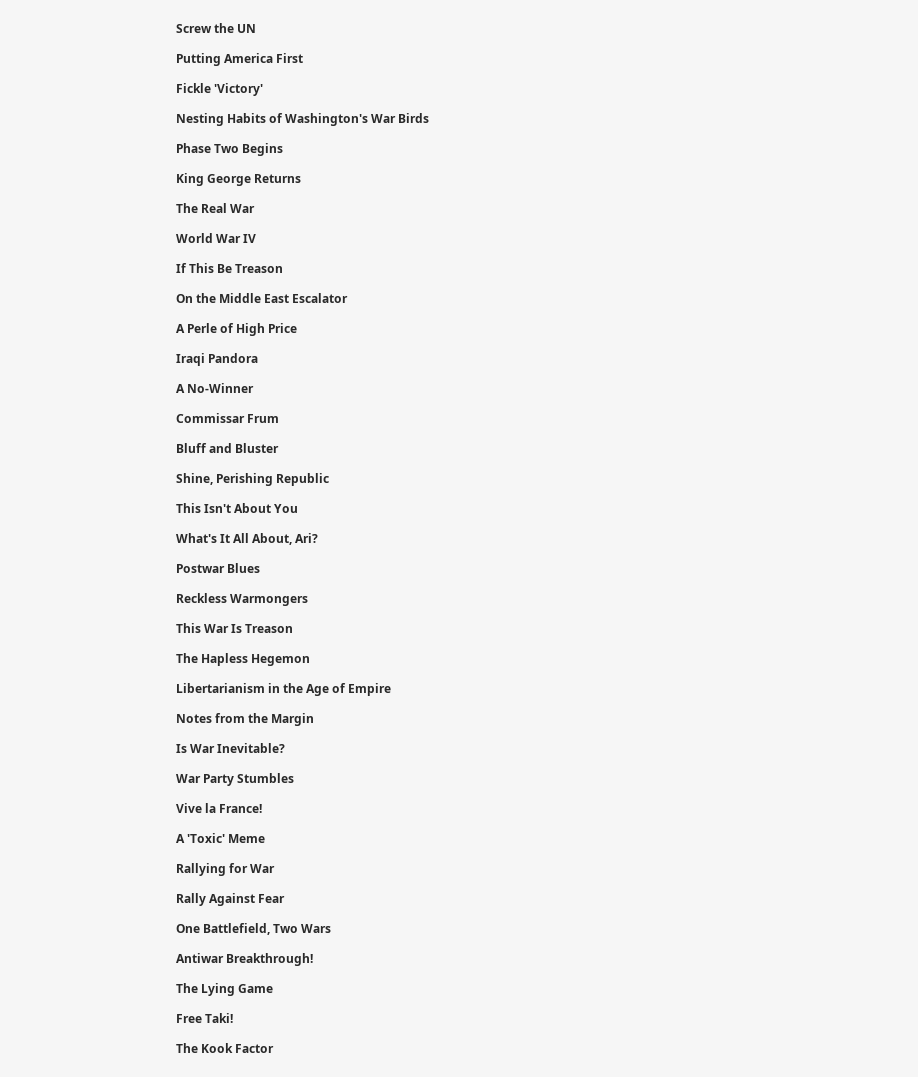Screw the UN

Putting America First

Fickle 'Victory'

Nesting Habits of Washington's War Birds

Phase Two Begins

King George Returns

The Real War

World War IV

If This Be Treason

On the Middle East Escalator

A Perle of High Price

Iraqi Pandora

A No-Winner

Commissar Frum

Bluff and Bluster

Shine, Perishing Republic

This Isn't About You

What's It All About, Ari?

Postwar Blues

Reckless Warmongers

This War Is Treason

The Hapless Hegemon

Libertarianism in the Age of Empire

Notes from the Margin

Is War Inevitable?

War Party Stumbles

Vive la France!

A 'Toxic' Meme

Rallying for War

Rally Against Fear

One Battlefield, Two Wars

Antiwar Breakthrough!

The Lying Game

Free Taki!

The Kook Factor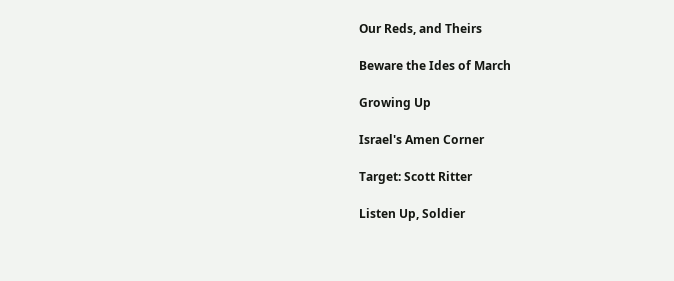Our Reds, and Theirs

Beware the Ides of March

Growing Up

Israel's Amen Corner

Target: Scott Ritter

Listen Up, Soldier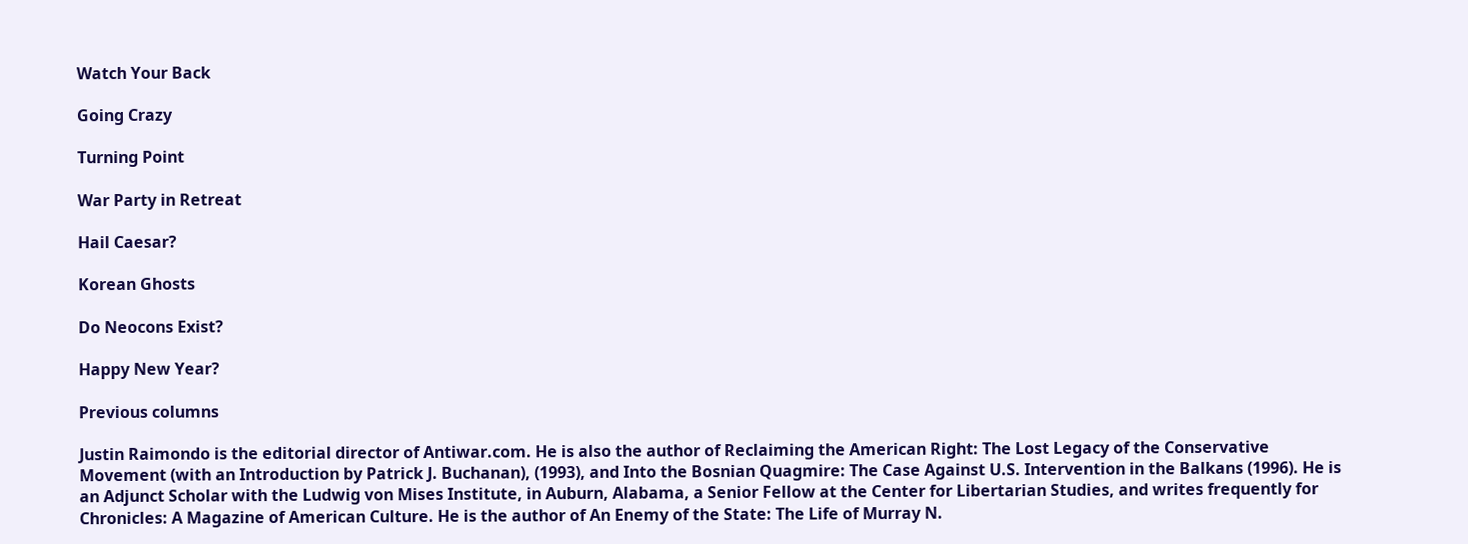Watch Your Back

Going Crazy

Turning Point

War Party in Retreat

Hail Caesar?

Korean Ghosts

Do Neocons Exist?

Happy New Year?

Previous columns

Justin Raimondo is the editorial director of Antiwar.com. He is also the author of Reclaiming the American Right: The Lost Legacy of the Conservative Movement (with an Introduction by Patrick J. Buchanan), (1993), and Into the Bosnian Quagmire: The Case Against U.S. Intervention in the Balkans (1996). He is an Adjunct Scholar with the Ludwig von Mises Institute, in Auburn, Alabama, a Senior Fellow at the Center for Libertarian Studies, and writes frequently for Chronicles: A Magazine of American Culture. He is the author of An Enemy of the State: The Life of Murray N.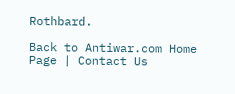Rothbard.

Back to Antiwar.com Home Page | Contact Us